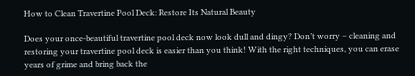How to Clean Travertine Pool Deck: Restore Its Natural Beauty

Does your once-beautiful travertine pool deck now look dull and dingy? Don’t worry – cleaning and restoring your travertine pool deck is easier than you think! With the right techniques, you can erase years of grime and bring back the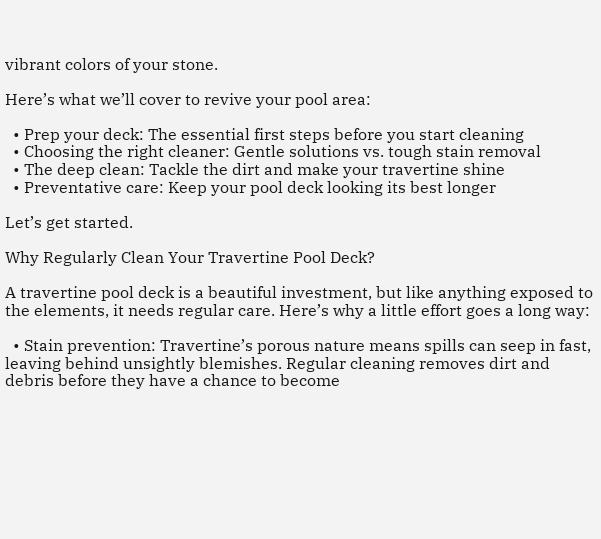vibrant colors of your stone.

Here’s what we’ll cover to revive your pool area:

  • Prep your deck: The essential first steps before you start cleaning
  • Choosing the right cleaner: Gentle solutions vs. tough stain removal
  • The deep clean: Tackle the dirt and make your travertine shine
  • Preventative care: Keep your pool deck looking its best longer

Let’s get started.

Why Regularly Clean Your Travertine Pool Deck?

A travertine pool deck is a beautiful investment, but like anything exposed to the elements, it needs regular care. Here’s why a little effort goes a long way:

  • Stain prevention: Travertine’s porous nature means spills can seep in fast, leaving behind unsightly blemishes. Regular cleaning removes dirt and debris before they have a chance to become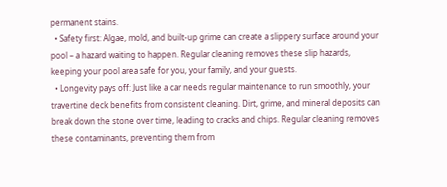permanent stains.
  • Safety first: Algae, mold, and built-up grime can create a slippery surface around your pool – a hazard waiting to happen. Regular cleaning removes these slip hazards, keeping your pool area safe for you, your family, and your guests.
  • Longevity pays off: Just like a car needs regular maintenance to run smoothly, your travertine deck benefits from consistent cleaning. Dirt, grime, and mineral deposits can break down the stone over time, leading to cracks and chips. Regular cleaning removes these contaminants, preventing them from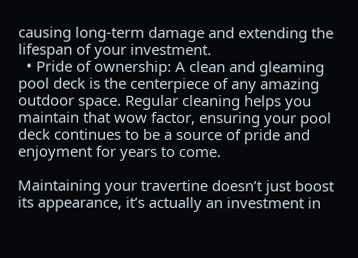causing long-term damage and extending the lifespan of your investment.
  • Pride of ownership: A clean and gleaming pool deck is the centerpiece of any amazing outdoor space. Regular cleaning helps you maintain that wow factor, ensuring your pool deck continues to be a source of pride and enjoyment for years to come.

Maintaining your travertine doesn’t just boost its appearance, it’s actually an investment in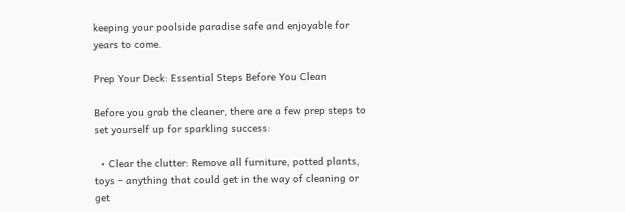keeping your poolside paradise safe and enjoyable for years to come.

Prep Your Deck: Essential Steps Before You Clean

Before you grab the cleaner, there are a few prep steps to set yourself up for sparkling success:

  • Clear the clutter: Remove all furniture, potted plants, toys – anything that could get in the way of cleaning or get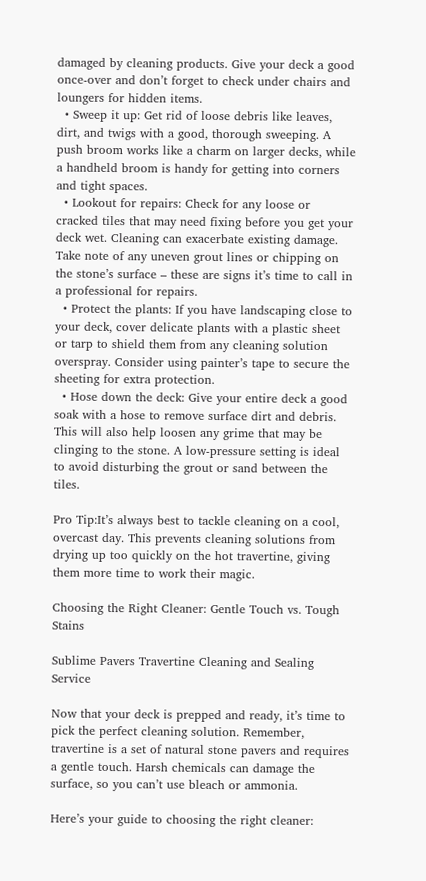damaged by cleaning products. Give your deck a good once-over and don’t forget to check under chairs and loungers for hidden items.
  • Sweep it up: Get rid of loose debris like leaves, dirt, and twigs with a good, thorough sweeping. A push broom works like a charm on larger decks, while a handheld broom is handy for getting into corners and tight spaces.
  • Lookout for repairs: Check for any loose or cracked tiles that may need fixing before you get your deck wet. Cleaning can exacerbate existing damage. Take note of any uneven grout lines or chipping on the stone’s surface – these are signs it’s time to call in a professional for repairs.
  • Protect the plants: If you have landscaping close to your deck, cover delicate plants with a plastic sheet or tarp to shield them from any cleaning solution overspray. Consider using painter’s tape to secure the sheeting for extra protection.
  • Hose down the deck: Give your entire deck a good soak with a hose to remove surface dirt and debris. This will also help loosen any grime that may be clinging to the stone. A low-pressure setting is ideal to avoid disturbing the grout or sand between the tiles.

Pro Tip:It’s always best to tackle cleaning on a cool, overcast day. This prevents cleaning solutions from drying up too quickly on the hot travertine, giving them more time to work their magic.

Choosing the Right Cleaner: Gentle Touch vs. Tough Stains

Sublime Pavers Travertine Cleaning and Sealing Service

Now that your deck is prepped and ready, it’s time to pick the perfect cleaning solution. Remember, travertine is a set of natural stone pavers and requires a gentle touch. Harsh chemicals can damage the surface, so you can’t use bleach or ammonia.

Here’s your guide to choosing the right cleaner: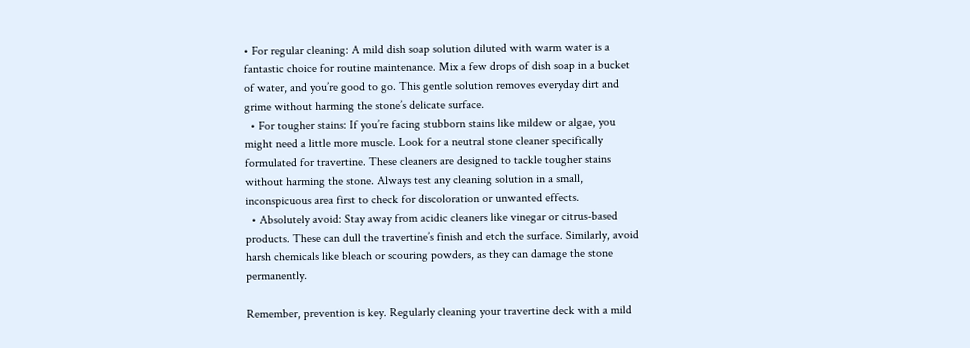• For regular cleaning: A mild dish soap solution diluted with warm water is a fantastic choice for routine maintenance. Mix a few drops of dish soap in a bucket of water, and you’re good to go. This gentle solution removes everyday dirt and grime without harming the stone’s delicate surface.
  • For tougher stains: If you’re facing stubborn stains like mildew or algae, you might need a little more muscle. Look for a neutral stone cleaner specifically formulated for travertine. These cleaners are designed to tackle tougher stains without harming the stone. Always test any cleaning solution in a small, inconspicuous area first to check for discoloration or unwanted effects.
  • Absolutely avoid: Stay away from acidic cleaners like vinegar or citrus-based products. These can dull the travertine’s finish and etch the surface. Similarly, avoid harsh chemicals like bleach or scouring powders, as they can damage the stone permanently.

Remember, prevention is key. Regularly cleaning your travertine deck with a mild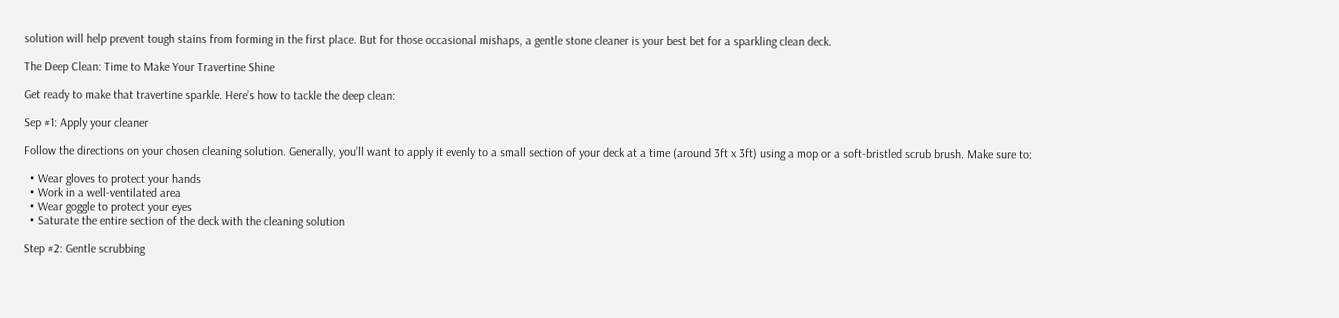solution will help prevent tough stains from forming in the first place. But for those occasional mishaps, a gentle stone cleaner is your best bet for a sparkling clean deck.

The Deep Clean: Time to Make Your Travertine Shine

Get ready to make that travertine sparkle. Here’s how to tackle the deep clean:

Sep #1: Apply your cleaner

Follow the directions on your chosen cleaning solution. Generally, you’ll want to apply it evenly to a small section of your deck at a time (around 3ft x 3ft) using a mop or a soft-bristled scrub brush. Make sure to:

  • Wear gloves to protect your hands
  • Work in a well-ventilated area
  • Wear goggle to protect your eyes
  • Saturate the entire section of the deck with the cleaning solution

Step #2: Gentle scrubbing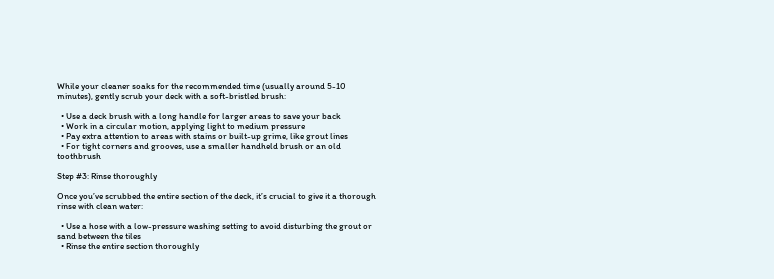While your cleaner soaks for the recommended time (usually around 5-10 minutes), gently scrub your deck with a soft-bristled brush:

  • Use a deck brush with a long handle for larger areas to save your back
  • Work in a circular motion, applying light to medium pressure
  • Pay extra attention to areas with stains or built-up grime, like grout lines
  • For tight corners and grooves, use a smaller handheld brush or an old toothbrush

Step #3: Rinse thoroughly

Once you’ve scrubbed the entire section of the deck, it’s crucial to give it a thorough rinse with clean water:

  • Use a hose with a low-pressure washing setting to avoid disturbing the grout or sand between the tiles
  • Rinse the entire section thoroughly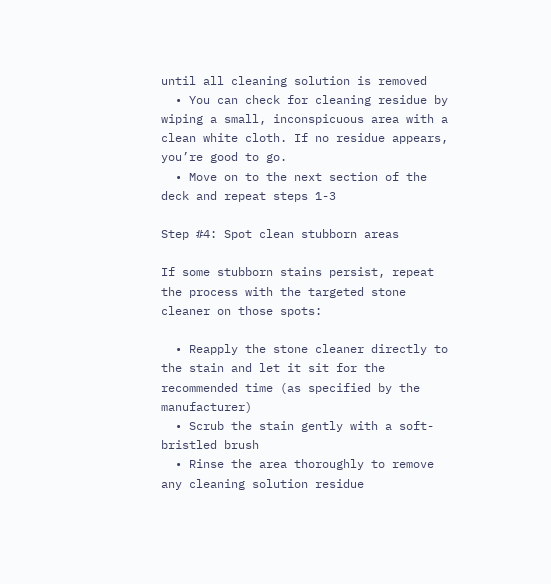until all cleaning solution is removed
  • You can check for cleaning residue by wiping a small, inconspicuous area with a clean white cloth. If no residue appears, you’re good to go.
  • Move on to the next section of the deck and repeat steps 1-3

Step #4: Spot clean stubborn areas

If some stubborn stains persist, repeat the process with the targeted stone cleaner on those spots:

  • Reapply the stone cleaner directly to the stain and let it sit for the recommended time (as specified by the manufacturer)
  • Scrub the stain gently with a soft-bristled brush
  • Rinse the area thoroughly to remove any cleaning solution residue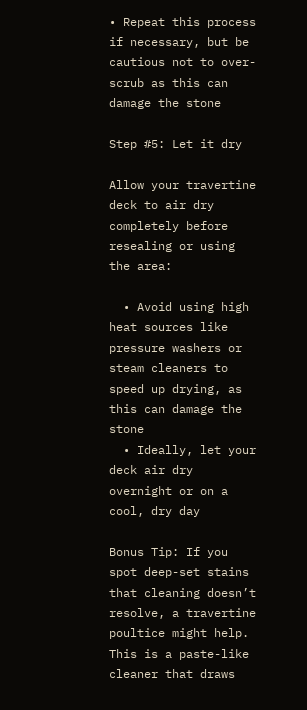• Repeat this process if necessary, but be cautious not to over-scrub as this can damage the stone

Step #5: Let it dry

Allow your travertine deck to air dry completely before resealing or using the area:

  • Avoid using high heat sources like pressure washers or steam cleaners to speed up drying, as this can damage the stone
  • Ideally, let your deck air dry overnight or on a cool, dry day

Bonus Tip: If you spot deep-set stains that cleaning doesn’t resolve, a travertine poultice might help. This is a paste-like cleaner that draws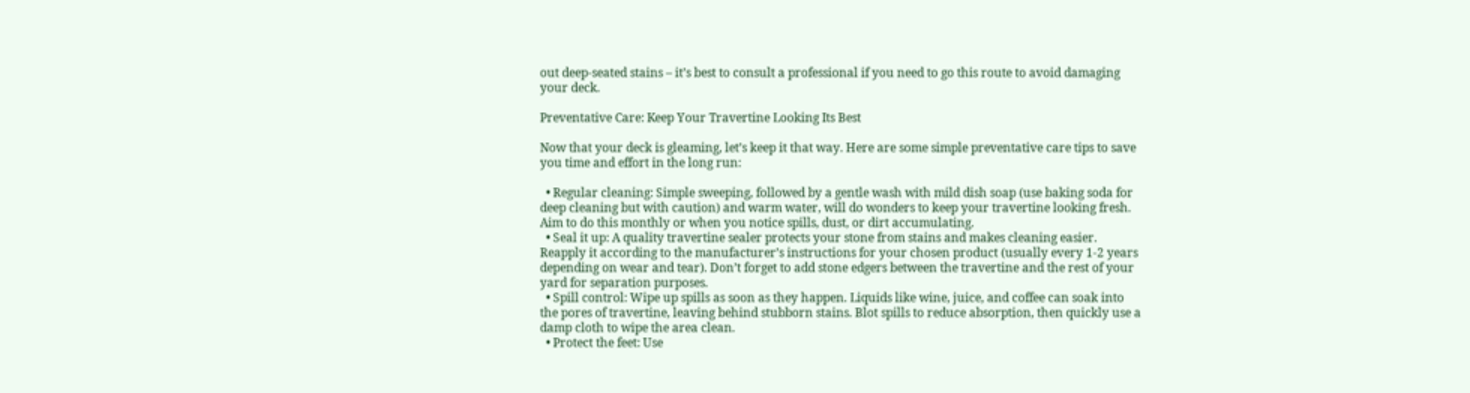out deep-seated stains – it’s best to consult a professional if you need to go this route to avoid damaging your deck.

Preventative Care: Keep Your Travertine Looking Its Best

Now that your deck is gleaming, let’s keep it that way. Here are some simple preventative care tips to save you time and effort in the long run:

  • Regular cleaning: Simple sweeping, followed by a gentle wash with mild dish soap (use baking soda for deep cleaning but with caution) and warm water, will do wonders to keep your travertine looking fresh. Aim to do this monthly or when you notice spills, dust, or dirt accumulating.
  • Seal it up: A quality travertine sealer protects your stone from stains and makes cleaning easier. Reapply it according to the manufacturer’s instructions for your chosen product (usually every 1-2 years depending on wear and tear). Don’t forget to add stone edgers between the travertine and the rest of your yard for separation purposes.
  • Spill control: Wipe up spills as soon as they happen. Liquids like wine, juice, and coffee can soak into the pores of travertine, leaving behind stubborn stains. Blot spills to reduce absorption, then quickly use a damp cloth to wipe the area clean.
  • Protect the feet: Use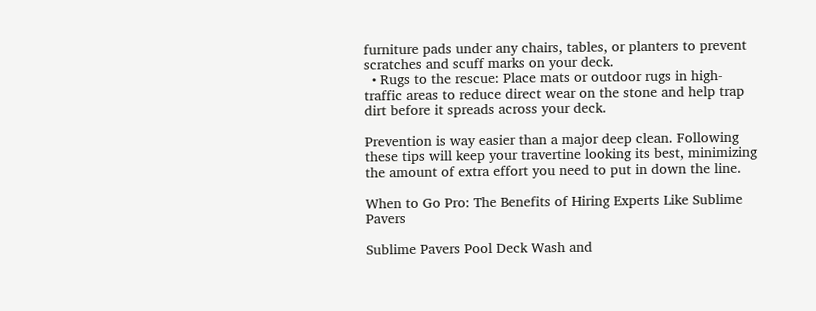furniture pads under any chairs, tables, or planters to prevent scratches and scuff marks on your deck.
  • Rugs to the rescue: Place mats or outdoor rugs in high-traffic areas to reduce direct wear on the stone and help trap dirt before it spreads across your deck.

Prevention is way easier than a major deep clean. Following these tips will keep your travertine looking its best, minimizing the amount of extra effort you need to put in down the line.

When to Go Pro: The Benefits of Hiring Experts Like Sublime Pavers

Sublime Pavers Pool Deck Wash and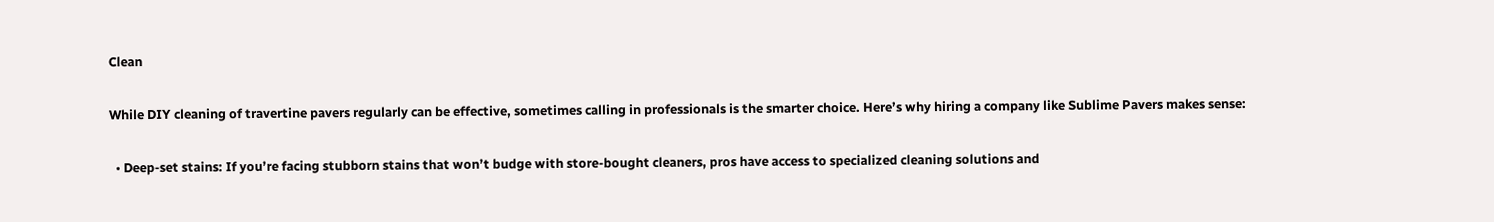Clean

While DIY cleaning of travertine pavers regularly can be effective, sometimes calling in professionals is the smarter choice. Here’s why hiring a company like Sublime Pavers makes sense:

  • Deep-set stains: If you’re facing stubborn stains that won’t budge with store-bought cleaners, pros have access to specialized cleaning solutions and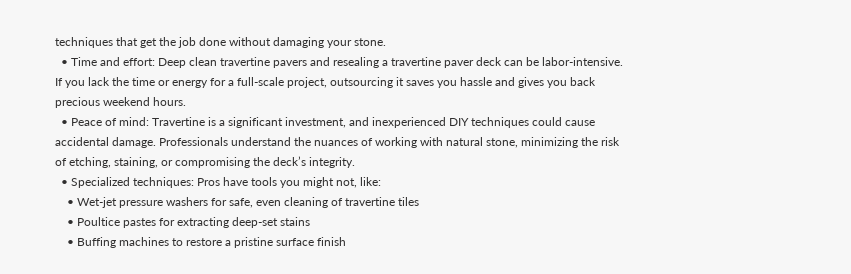techniques that get the job done without damaging your stone.
  • Time and effort: Deep clean travertine pavers and resealing a travertine paver deck can be labor-intensive. If you lack the time or energy for a full-scale project, outsourcing it saves you hassle and gives you back precious weekend hours.
  • Peace of mind: Travertine is a significant investment, and inexperienced DIY techniques could cause accidental damage. Professionals understand the nuances of working with natural stone, minimizing the risk of etching, staining, or compromising the deck’s integrity.
  • Specialized techniques: Pros have tools you might not, like:
    • Wet-jet pressure washers for safe, even cleaning of travertine tiles
    • Poultice pastes for extracting deep-set stains
    • Buffing machines to restore a pristine surface finish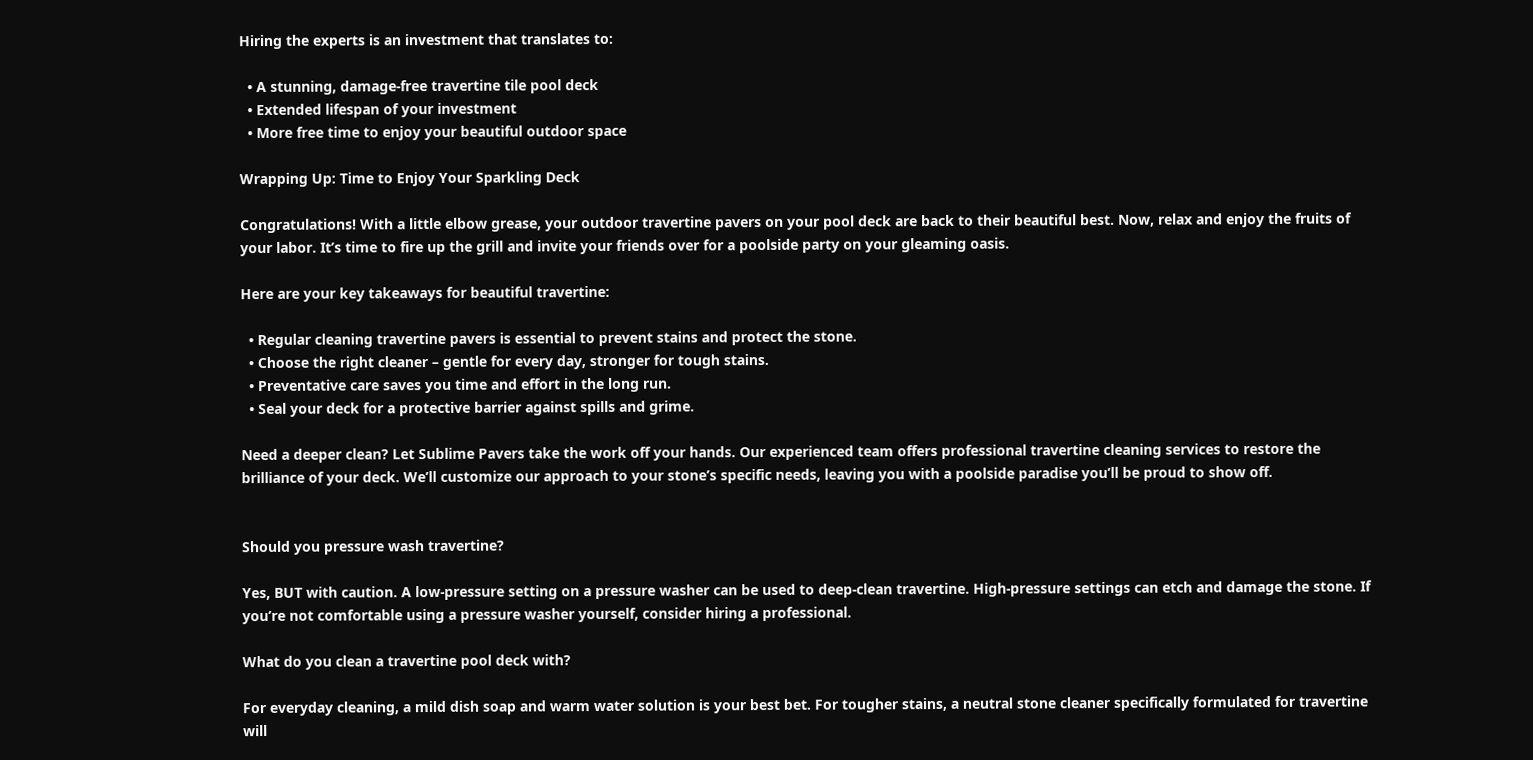Hiring the experts is an investment that translates to:

  • A stunning, damage-free travertine tile pool deck
  • Extended lifespan of your investment
  • More free time to enjoy your beautiful outdoor space

Wrapping Up: Time to Enjoy Your Sparkling Deck

Congratulations! With a little elbow grease, your outdoor travertine pavers on your pool deck are back to their beautiful best. Now, relax and enjoy the fruits of your labor. It’s time to fire up the grill and invite your friends over for a poolside party on your gleaming oasis.

Here are your key takeaways for beautiful travertine:

  • Regular cleaning travertine pavers is essential to prevent stains and protect the stone.
  • Choose the right cleaner – gentle for every day, stronger for tough stains.
  • Preventative care saves you time and effort in the long run.
  • Seal your deck for a protective barrier against spills and grime.

Need a deeper clean? Let Sublime Pavers take the work off your hands. Our experienced team offers professional travertine cleaning services to restore the brilliance of your deck. We’ll customize our approach to your stone’s specific needs, leaving you with a poolside paradise you’ll be proud to show off.


Should you pressure wash travertine?

Yes, BUT with caution. A low-pressure setting on a pressure washer can be used to deep-clean travertine. High-pressure settings can etch and damage the stone. If you’re not comfortable using a pressure washer yourself, consider hiring a professional.

What do you clean a travertine pool deck with?

For everyday cleaning, a mild dish soap and warm water solution is your best bet. For tougher stains, a neutral stone cleaner specifically formulated for travertine will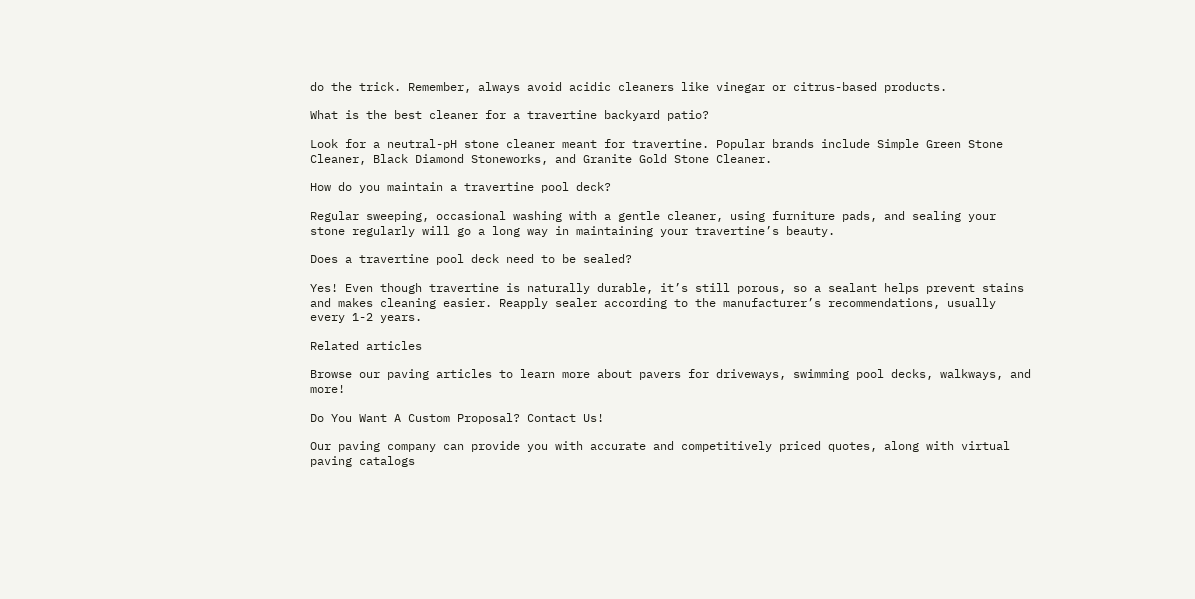do the trick. Remember, always avoid acidic cleaners like vinegar or citrus-based products.

What is the best cleaner for a travertine backyard patio?

Look for a neutral-pH stone cleaner meant for travertine. Popular brands include Simple Green Stone Cleaner, Black Diamond Stoneworks, and Granite Gold Stone Cleaner.

How do you maintain a travertine pool deck?

Regular sweeping, occasional washing with a gentle cleaner, using furniture pads, and sealing your stone regularly will go a long way in maintaining your travertine’s beauty.

Does a travertine pool deck need to be sealed?

Yes! Even though travertine is naturally durable, it’s still porous, so a sealant helps prevent stains and makes cleaning easier. Reapply sealer according to the manufacturer’s recommendations, usually every 1-2 years.

Related articles

Browse our paving articles to learn more about pavers for driveways, swimming pool decks, walkways, and more!

Do You Want A Custom Proposal? Contact Us!

Our paving company can provide you with accurate and competitively priced quotes, along with virtual paving catalogs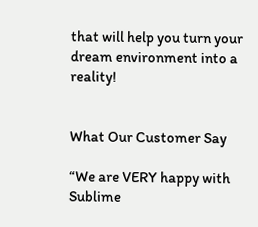that will help you turn your dream environment into a reality!


What Our Customer Say

“We are VERY happy with Sublime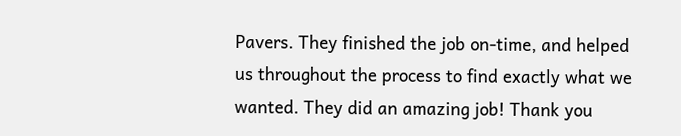Pavers. They finished the job on-time, and helped us throughout the process to find exactly what we wanted. They did an amazing job! Thank you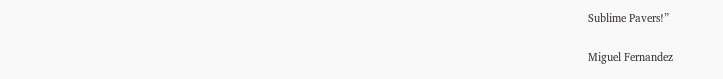Sublime Pavers!”

Miguel Fernandez